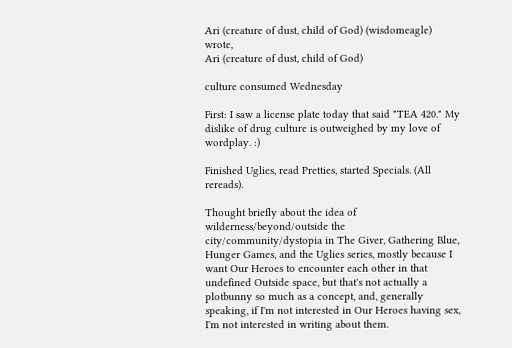Ari (creature of dust, child of God) (wisdomeagle) wrote,
Ari (creature of dust, child of God)

culture consumed Wednesday

First: I saw a license plate today that said "TEA 420." My dislike of drug culture is outweighed by my love of wordplay. :)

Finished Uglies, read Pretties, started Specials. (All rereads).

Thought briefly about the idea of wilderness/beyond/outside the city/community/dystopia in The Giver, Gathering Blue, Hunger Games, and the Uglies series, mostly because I want Our Heroes to encounter each other in that undefined Outside space, but that's not actually a plotbunny so much as a concept, and, generally speaking, if I'm not interested in Our Heroes having sex, I'm not interested in writing about them.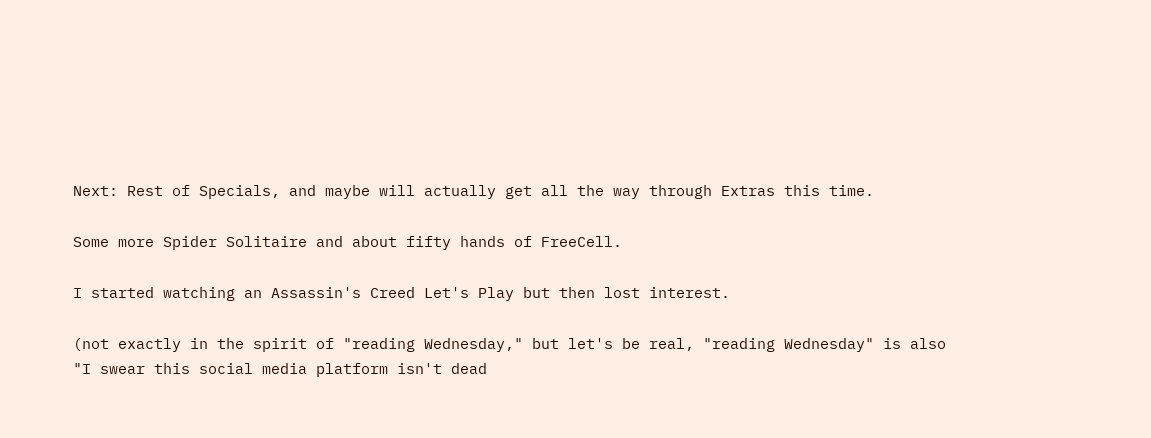Next: Rest of Specials, and maybe will actually get all the way through Extras this time.

Some more Spider Solitaire and about fifty hands of FreeCell.

I started watching an Assassin's Creed Let's Play but then lost interest.

(not exactly in the spirit of "reading Wednesday," but let's be real, "reading Wednesday" is also "I swear this social media platform isn't dead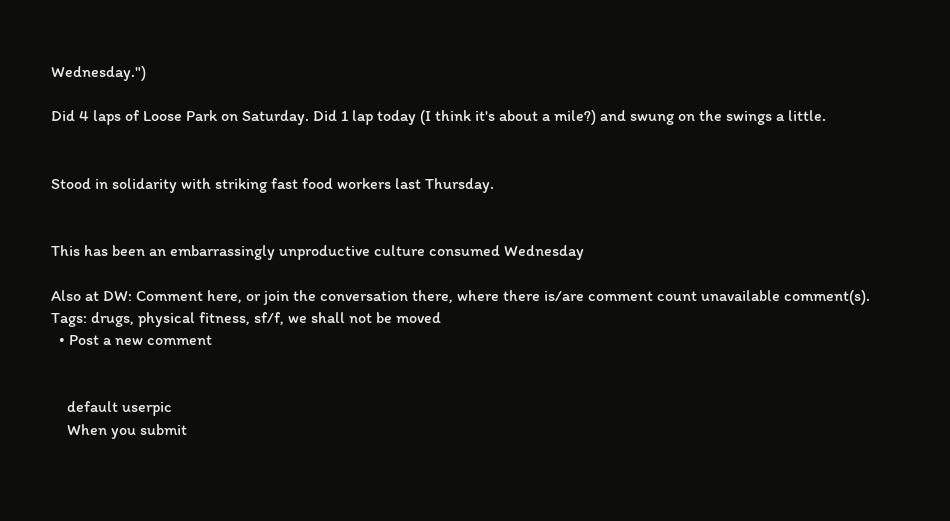Wednesday.")

Did 4 laps of Loose Park on Saturday. Did 1 lap today (I think it's about a mile?) and swung on the swings a little.


Stood in solidarity with striking fast food workers last Thursday.


This has been an embarrassingly unproductive culture consumed Wednesday

Also at DW: Comment here, or join the conversation there, where there is/are comment count unavailable comment(s).
Tags: drugs, physical fitness, sf/f, we shall not be moved
  • Post a new comment


    default userpic
    When you submit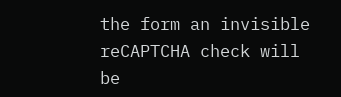the form an invisible reCAPTCHA check will be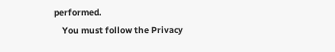performed.
    You must follow the Privacy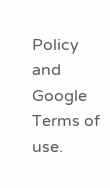Policy and Google Terms of use.